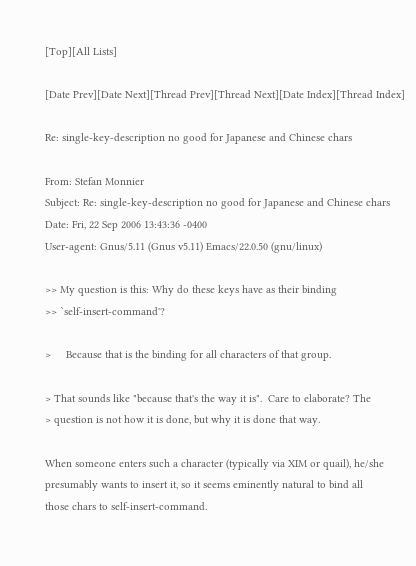[Top][All Lists]

[Date Prev][Date Next][Thread Prev][Thread Next][Date Index][Thread Index]

Re: single-key-description no good for Japanese and Chinese chars

From: Stefan Monnier
Subject: Re: single-key-description no good for Japanese and Chinese chars
Date: Fri, 22 Sep 2006 13:43:36 -0400
User-agent: Gnus/5.11 (Gnus v5.11) Emacs/22.0.50 (gnu/linux)

>> My question is this: Why do these keys have as their binding
>> `self-insert-command'?

>     Because that is the binding for all characters of that group.

> That sounds like "because that's the way it is".  Care to elaborate? The
> question is not how it is done, but why it is done that way.

When someone enters such a character (typically via XIM or quail), he/she
presumably wants to insert it, so it seems eminently natural to bind all
those chars to self-insert-command.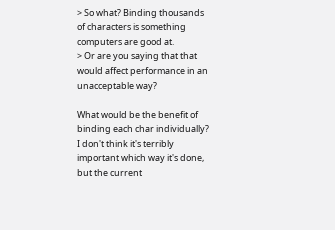> So what? Binding thousands of characters is something computers are good at.
> Or are you saying that that would affect performance in an unacceptable way?

What would be the benefit of binding each char individually?
I don't think it's terribly important which way it's done, but the current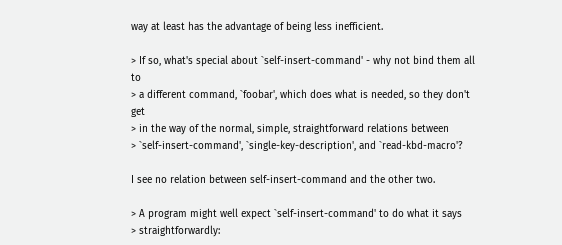way at least has the advantage of being less inefficient.

> If so, what's special about `self-insert-command' - why not bind them all to
> a different command, `foobar', which does what is needed, so they don't get
> in the way of the normal, simple, straightforward relations between
> `self-insert-command', `single-key-description', and `read-kbd-macro'?

I see no relation between self-insert-command and the other two.

> A program might well expect `self-insert-command' to do what it says
> straightforwardly: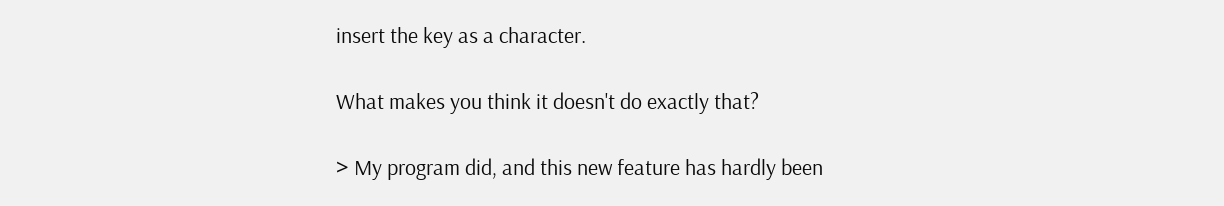insert the key as a character.

What makes you think it doesn't do exactly that?

> My program did, and this new feature has hardly been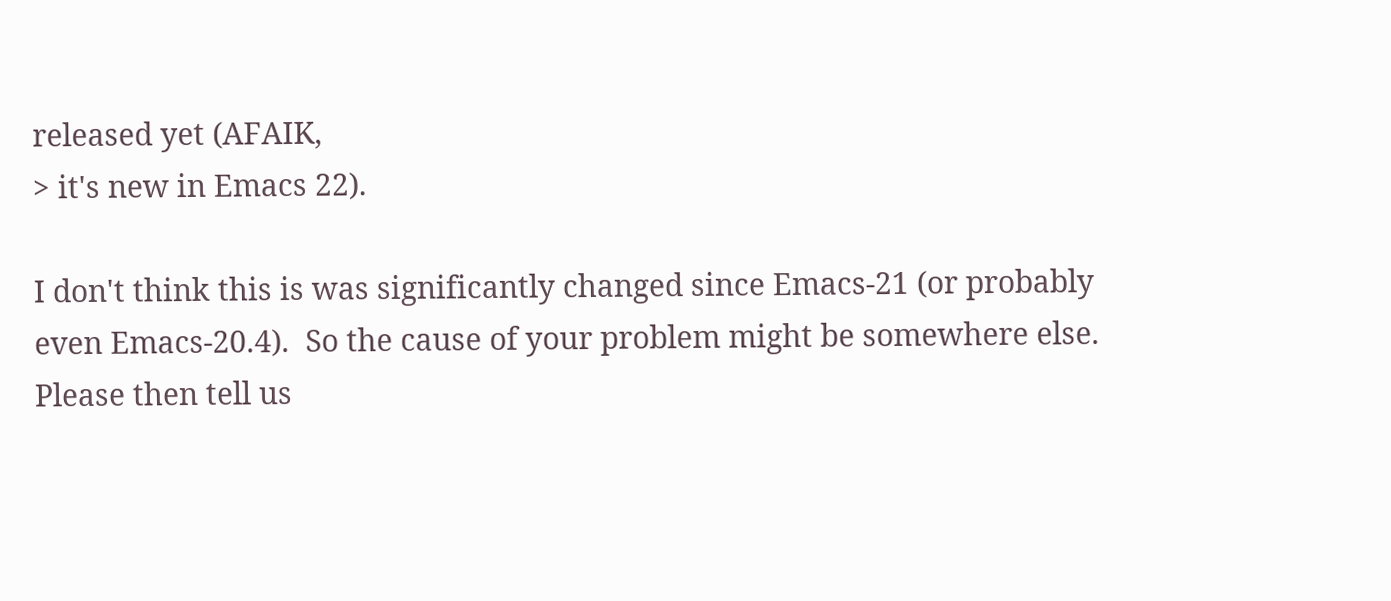released yet (AFAIK,
> it's new in Emacs 22).

I don't think this is was significantly changed since Emacs-21 (or probably
even Emacs-20.4).  So the cause of your problem might be somewhere else.
Please then tell us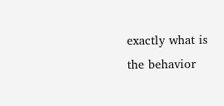exactly what is the behavior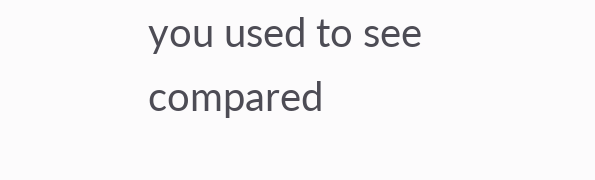you used to see compared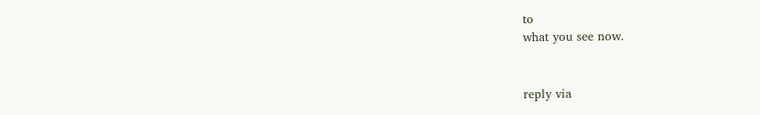to
what you see now.


reply via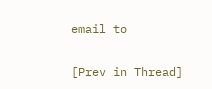email to

[Prev in Thread]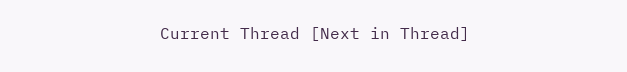Current Thread [Next in Thread]